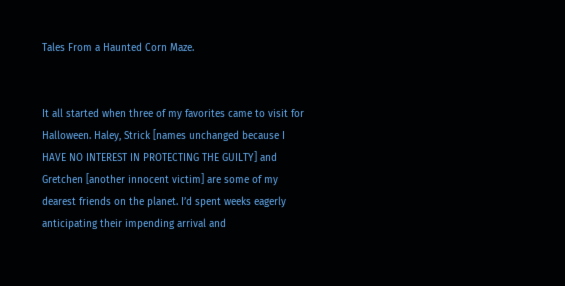Tales From a Haunted Corn Maze.


It all started when three of my favorites came to visit for Halloween. Haley, Strick [names unchanged because I HAVE NO INTEREST IN PROTECTING THE GUILTY] and Gretchen [another innocent victim] are some of my dearest friends on the planet. I’d spent weeks eagerly anticipating their impending arrival and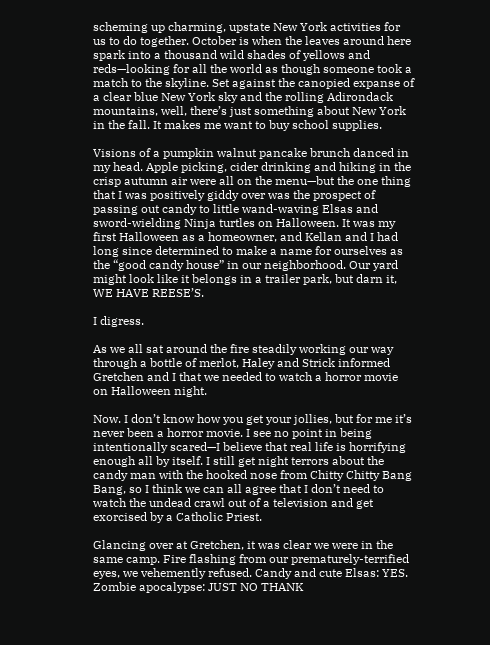scheming up charming, upstate New York activities for us to do together. October is when the leaves around here spark into a thousand wild shades of yellows and reds—looking for all the world as though someone took a match to the skyline. Set against the canopied expanse of a clear blue New York sky and the rolling Adirondack mountains, well, there’s just something about New York in the fall. It makes me want to buy school supplies.

Visions of a pumpkin walnut pancake brunch danced in my head. Apple picking, cider drinking and hiking in the crisp autumn air were all on the menu—but the one thing that I was positively giddy over was the prospect of passing out candy to little wand-waving Elsas and sword-wielding Ninja turtles on Halloween. It was my first Halloween as a homeowner, and Kellan and I had long since determined to make a name for ourselves as the “good candy house” in our neighborhood. Our yard might look like it belongs in a trailer park, but darn it, WE HAVE REESE’S.

I digress.

As we all sat around the fire steadily working our way through a bottle of merlot, Haley and Strick informed Gretchen and I that we needed to watch a horror movie on Halloween night.

Now. I don’t know how you get your jollies, but for me it’s never been a horror movie. I see no point in being intentionally scared—I believe that real life is horrifying enough all by itself. I still get night terrors about the candy man with the hooked nose from Chitty Chitty Bang Bang, so I think we can all agree that I don’t need to watch the undead crawl out of a television and get exorcised by a Catholic Priest.

Glancing over at Gretchen, it was clear we were in the same camp. Fire flashing from our prematurely-terrified eyes, we vehemently refused. Candy and cute Elsas: YES. Zombie apocalypse: JUST NO THANK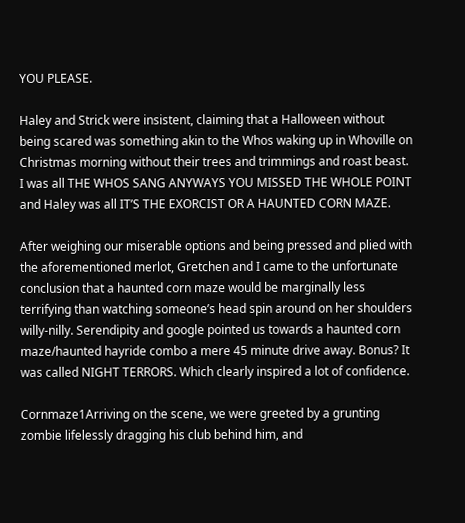YOU PLEASE.

Haley and Strick were insistent, claiming that a Halloween without being scared was something akin to the Whos waking up in Whoville on Christmas morning without their trees and trimmings and roast beast. I was all THE WHOS SANG ANYWAYS YOU MISSED THE WHOLE POINT and Haley was all IT’S THE EXORCIST OR A HAUNTED CORN MAZE.

After weighing our miserable options and being pressed and plied with the aforementioned merlot, Gretchen and I came to the unfortunate conclusion that a haunted corn maze would be marginally less terrifying than watching someone’s head spin around on her shoulders willy-nilly. Serendipity and google pointed us towards a haunted corn maze/haunted hayride combo a mere 45 minute drive away. Bonus? It was called NIGHT TERRORS. Which clearly inspired a lot of confidence.

Cornmaze1Arriving on the scene, we were greeted by a grunting zombie lifelessly dragging his club behind him, and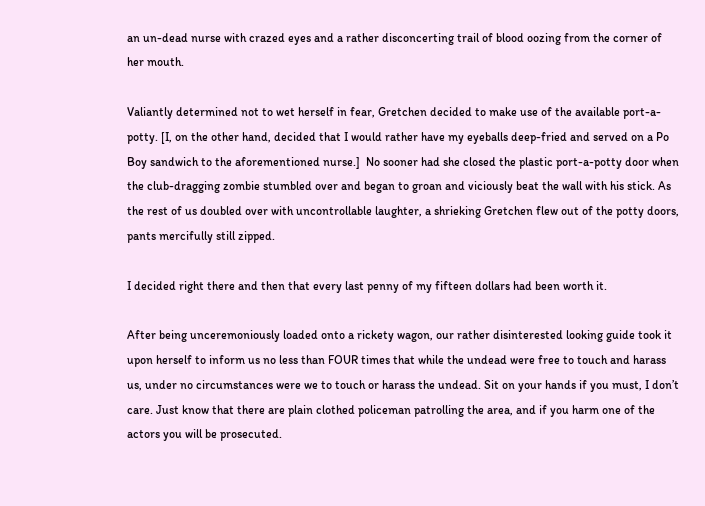an un-dead nurse with crazed eyes and a rather disconcerting trail of blood oozing from the corner of her mouth.

Valiantly determined not to wet herself in fear, Gretchen decided to make use of the available port-a-potty. [I, on the other hand, decided that I would rather have my eyeballs deep-fried and served on a Po Boy sandwich to the aforementioned nurse.]  No sooner had she closed the plastic port-a-potty door when the club-dragging zombie stumbled over and began to groan and viciously beat the wall with his stick. As the rest of us doubled over with uncontrollable laughter, a shrieking Gretchen flew out of the potty doors, pants mercifully still zipped.

I decided right there and then that every last penny of my fifteen dollars had been worth it.

After being unceremoniously loaded onto a rickety wagon, our rather disinterested looking guide took it upon herself to inform us no less than FOUR times that while the undead were free to touch and harass us, under no circumstances were we to touch or harass the undead. Sit on your hands if you must, I don’t care. Just know that there are plain clothed policeman patrolling the area, and if you harm one of the actors you will be prosecuted.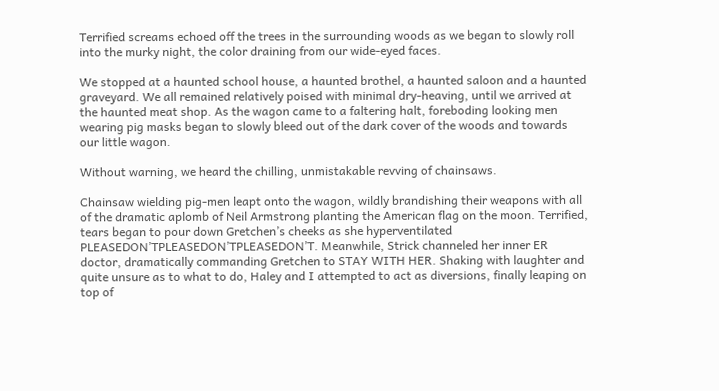Terrified screams echoed off the trees in the surrounding woods as we began to slowly roll into the murky night, the color draining from our wide-eyed faces.

We stopped at a haunted school house, a haunted brothel, a haunted saloon and a haunted graveyard. We all remained relatively poised with minimal dry-heaving, until we arrived at the haunted meat shop. As the wagon came to a faltering halt, foreboding looking men wearing pig masks began to slowly bleed out of the dark cover of the woods and towards our little wagon.

Without warning, we heard the chilling, unmistakable revving of chainsaws.

Chainsaw wielding pig-men leapt onto the wagon, wildly brandishing their weapons with all of the dramatic aplomb of Neil Armstrong planting the American flag on the moon. Terrified, tears began to pour down Gretchen’s cheeks as she hyperventilated PLEASEDON’TPLEASEDON’TPLEASEDON’T. Meanwhile, Strick channeled her inner ER doctor, dramatically commanding Gretchen to STAY WITH HER. Shaking with laughter and quite unsure as to what to do, Haley and I attempted to act as diversions, finally leaping on top of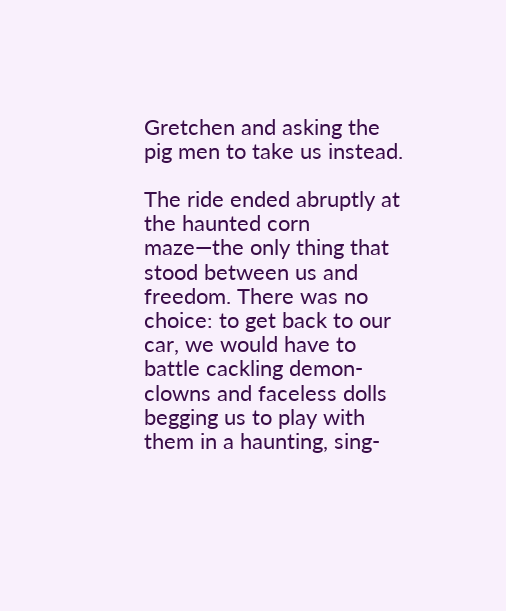Gretchen and asking the pig men to take us instead.

The ride ended abruptly at the haunted corn maze—the only thing that stood between us and freedom. There was no choice: to get back to our car, we would have to battle cackling demon-clowns and faceless dolls begging us to play with them in a haunting, sing-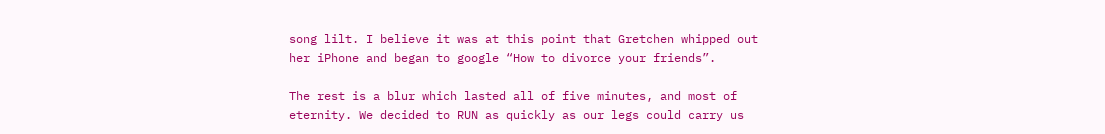song lilt. I believe it was at this point that Gretchen whipped out her iPhone and began to google “How to divorce your friends”.

The rest is a blur which lasted all of five minutes, and most of eternity. We decided to RUN as quickly as our legs could carry us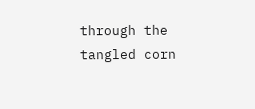through the tangled corn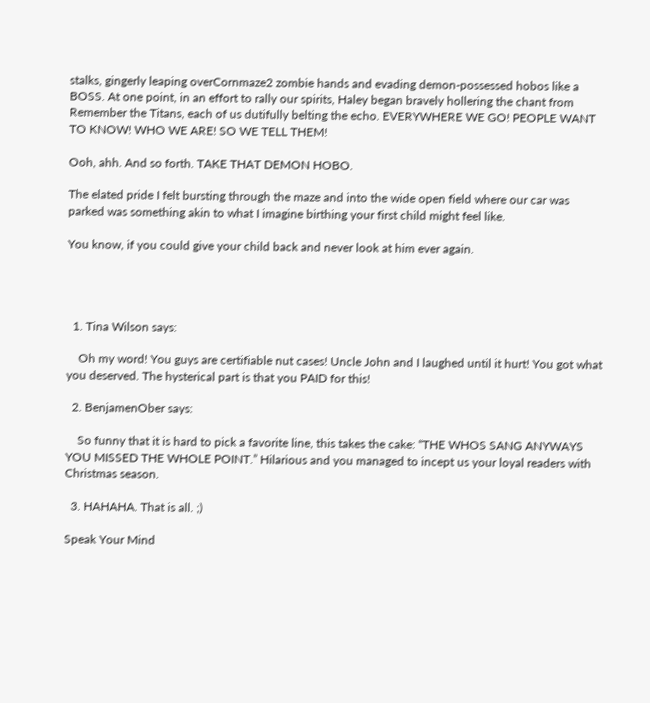stalks, gingerly leaping overCornmaze2 zombie hands and evading demon-possessed hobos like a BOSS. At one point, in an effort to rally our spirits, Haley began bravely hollering the chant from Remember the Titans, each of us dutifully belting the echo. EVERYWHERE WE GO! PEOPLE WANT TO KNOW! WHO WE ARE! SO WE TELL THEM!

Ooh, ahh. And so forth. TAKE THAT DEMON HOBO.

The elated pride I felt bursting through the maze and into the wide open field where our car was parked was something akin to what I imagine birthing your first child might feel like.

You know, if you could give your child back and never look at him ever again.




  1. Tina Wilson says:

    Oh my word! You guys are certifiable nut cases! Uncle John and I laughed until it hurt! You got what you deserved. The hysterical part is that you PAID for this!

  2. BenjamenOber says:

    So funny that it is hard to pick a favorite line, this takes the cake: “THE WHOS SANG ANYWAYS YOU MISSED THE WHOLE POINT.” Hilarious and you managed to incept us your loyal readers with Christmas season.

  3. HAHAHA. That is all. ;)

Speak Your Mind